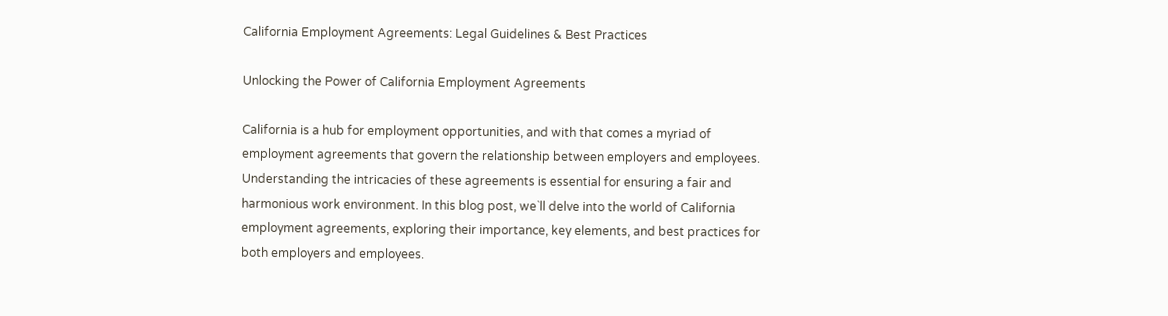California Employment Agreements: Legal Guidelines & Best Practices

Unlocking the Power of California Employment Agreements

California is a hub for employment opportunities, and with that comes a myriad of employment agreements that govern the relationship between employers and employees. Understanding the intricacies of these agreements is essential for ensuring a fair and harmonious work environment. In this blog post, we`ll delve into the world of California employment agreements, exploring their importance, key elements, and best practices for both employers and employees.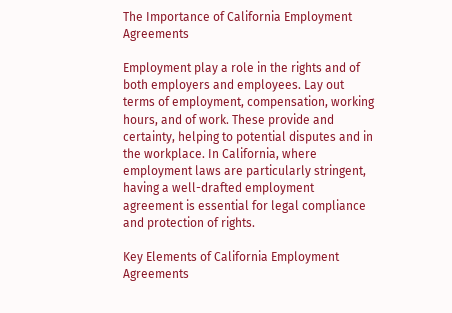The Importance of California Employment Agreements

Employment play a role in the rights and of both employers and employees. Lay out terms of employment, compensation, working hours, and of work. These provide and certainty, helping to potential disputes and in the workplace. In California, where employment laws are particularly stringent, having a well-drafted employment agreement is essential for legal compliance and protection of rights.

Key Elements of California Employment Agreements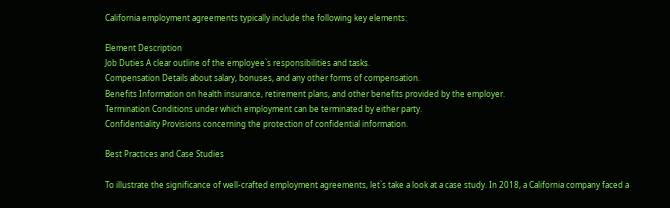California employment agreements typically include the following key elements:

Element Description
Job Duties A clear outline of the employee`s responsibilities and tasks.
Compensation Details about salary, bonuses, and any other forms of compensation.
Benefits Information on health insurance, retirement plans, and other benefits provided by the employer.
Termination Conditions under which employment can be terminated by either party.
Confidentiality Provisions concerning the protection of confidential information.

Best Practices and Case Studies

To illustrate the significance of well-crafted employment agreements, let`s take a look at a case study. In 2018, a California company faced a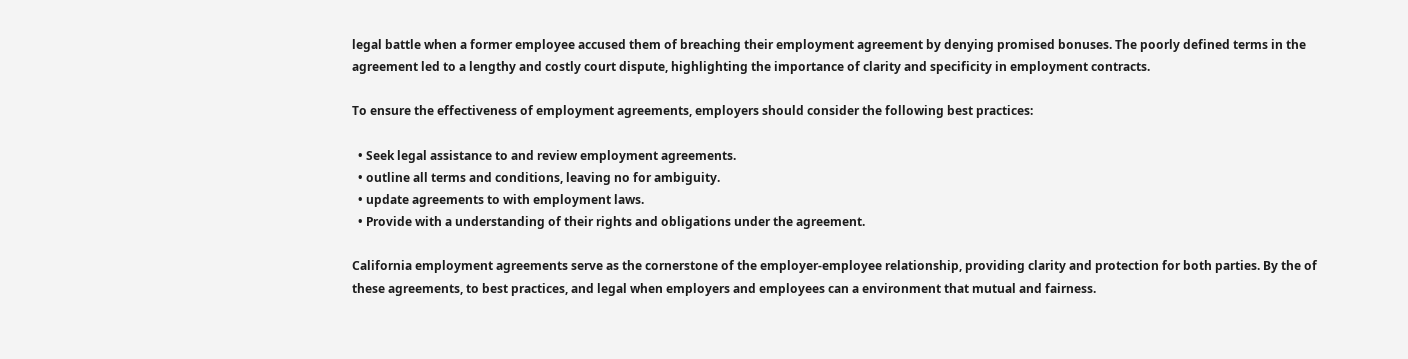legal battle when a former employee accused them of breaching their employment agreement by denying promised bonuses. The poorly defined terms in the agreement led to a lengthy and costly court dispute, highlighting the importance of clarity and specificity in employment contracts.

To ensure the effectiveness of employment agreements, employers should consider the following best practices:

  • Seek legal assistance to and review employment agreements.
  • outline all terms and conditions, leaving no for ambiguity.
  • update agreements to with employment laws.
  • Provide with a understanding of their rights and obligations under the agreement.

California employment agreements serve as the cornerstone of the employer-employee relationship, providing clarity and protection for both parties. By the of these agreements, to best practices, and legal when employers and employees can a environment that mutual and fairness.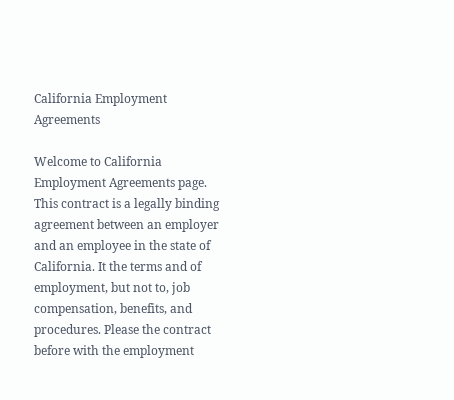California Employment Agreements

Welcome to California Employment Agreements page. This contract is a legally binding agreement between an employer and an employee in the state of California. It the terms and of employment, but not to, job compensation, benefits, and procedures. Please the contract before with the employment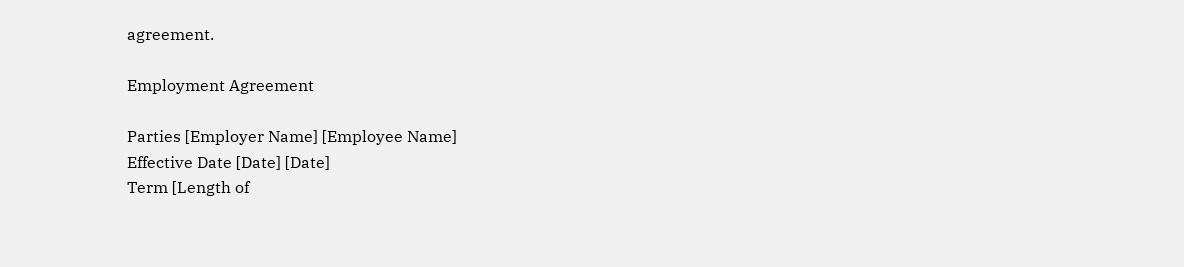agreement.

Employment Agreement

Parties [Employer Name] [Employee Name]
Effective Date [Date] [Date]
Term [Length of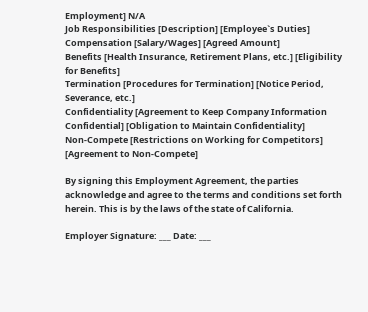Employment] N/A
Job Responsibilities [Description] [Employee`s Duties]
Compensation [Salary/Wages] [Agreed Amount]
Benefits [Health Insurance, Retirement Plans, etc.] [Eligibility for Benefits]
Termination [Procedures for Termination] [Notice Period, Severance, etc.]
Confidentiality [Agreement to Keep Company Information Confidential] [Obligation to Maintain Confidentiality]
Non-Compete [Restrictions on Working for Competitors] [Agreement to Non-Compete]

By signing this Employment Agreement, the parties acknowledge and agree to the terms and conditions set forth herein. This is by the laws of the state of California.

Employer Signature: ___ Date: ___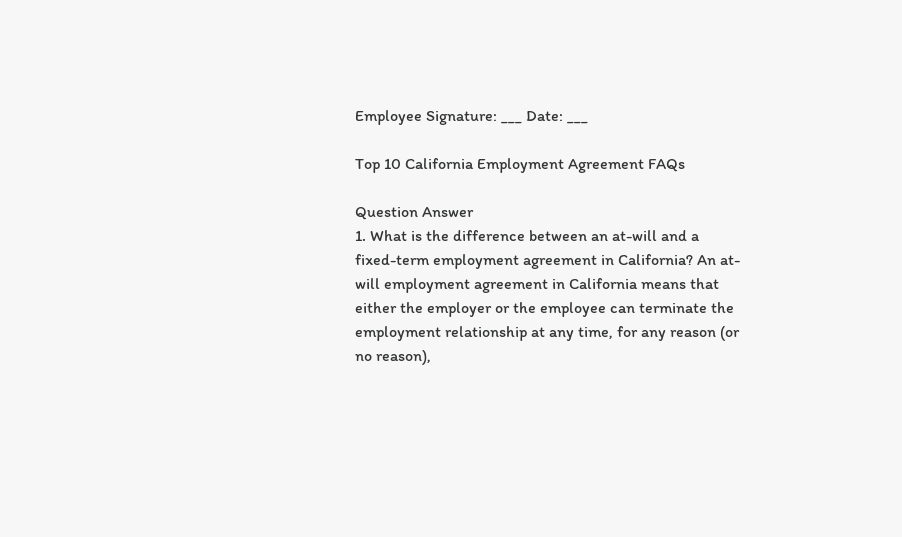Employee Signature: ___ Date: ___

Top 10 California Employment Agreement FAQs

Question Answer
1. What is the difference between an at-will and a fixed-term employment agreement in California? An at-will employment agreement in California means that either the employer or the employee can terminate the employment relationship at any time, for any reason (or no reason),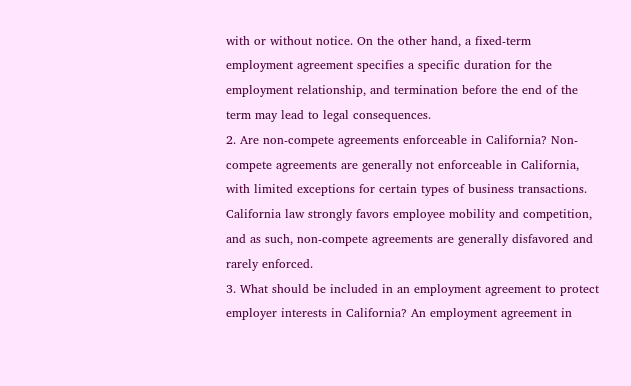with or without notice. On the other hand, a fixed-term employment agreement specifies a specific duration for the employment relationship, and termination before the end of the term may lead to legal consequences.
2. Are non-compete agreements enforceable in California? Non-compete agreements are generally not enforceable in California, with limited exceptions for certain types of business transactions. California law strongly favors employee mobility and competition, and as such, non-compete agreements are generally disfavored and rarely enforced.
3. What should be included in an employment agreement to protect employer interests in California? An employment agreement in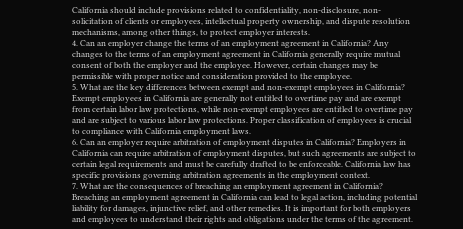California should include provisions related to confidentiality, non-disclosure, non-solicitation of clients or employees, intellectual property ownership, and dispute resolution mechanisms, among other things, to protect employer interests.
4. Can an employer change the terms of an employment agreement in California? Any changes to the terms of an employment agreement in California generally require mutual consent of both the employer and the employee. However, certain changes may be permissible with proper notice and consideration provided to the employee.
5. What are the key differences between exempt and non-exempt employees in California? Exempt employees in California are generally not entitled to overtime pay and are exempt from certain labor law protections, while non-exempt employees are entitled to overtime pay and are subject to various labor law protections. Proper classification of employees is crucial to compliance with California employment laws.
6. Can an employer require arbitration of employment disputes in California? Employers in California can require arbitration of employment disputes, but such agreements are subject to certain legal requirements and must be carefully drafted to be enforceable. California law has specific provisions governing arbitration agreements in the employment context.
7. What are the consequences of breaching an employment agreement in California? Breaching an employment agreement in California can lead to legal action, including potential liability for damages, injunctive relief, and other remedies. It is important for both employers and employees to understand their rights and obligations under the terms of the agreement.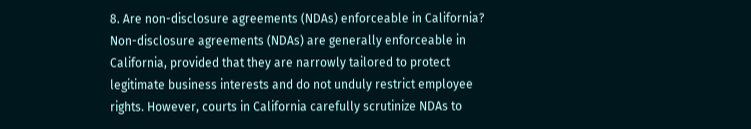8. Are non-disclosure agreements (NDAs) enforceable in California? Non-disclosure agreements (NDAs) are generally enforceable in California, provided that they are narrowly tailored to protect legitimate business interests and do not unduly restrict employee rights. However, courts in California carefully scrutinize NDAs to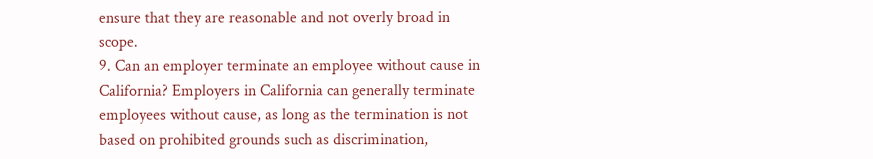ensure that they are reasonable and not overly broad in scope.
9. Can an employer terminate an employee without cause in California? Employers in California can generally terminate employees without cause, as long as the termination is not based on prohibited grounds such as discrimination,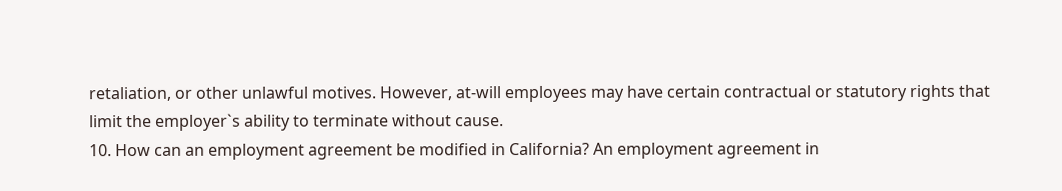retaliation, or other unlawful motives. However, at-will employees may have certain contractual or statutory rights that limit the employer`s ability to terminate without cause.
10. How can an employment agreement be modified in California? An employment agreement in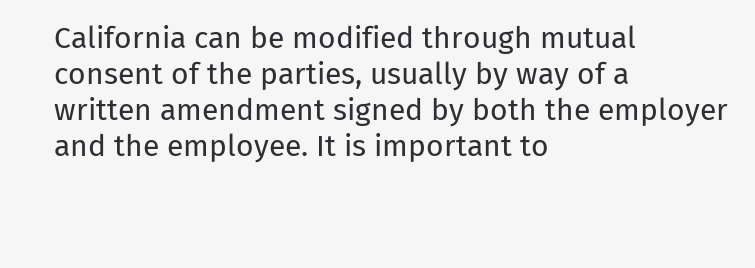California can be modified through mutual consent of the parties, usually by way of a written amendment signed by both the employer and the employee. It is important to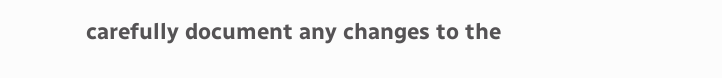carefully document any changes to the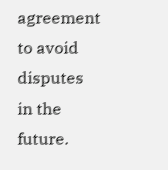agreement to avoid disputes in the future.